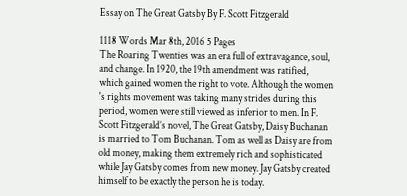Essay on The Great Gatsby By F. Scott Fitzgerald

1118 Words Mar 8th, 2016 5 Pages
The Roaring Twenties was an era full of extravagance, soul, and change. In 1920, the 19th amendment was ratified, which gained women the right to vote. Although the women 's rights movement was taking many strides during this period, women were still viewed as inferior to men. In F. Scott Fitzgerald’s novel, The Great Gatsby, Daisy Buchanan is married to Tom Buchanan. Tom as well as Daisy are from old money, making them extremely rich and sophisticated while Jay Gatsby comes from new money. Jay Gatsby created himself to be exactly the person he is today.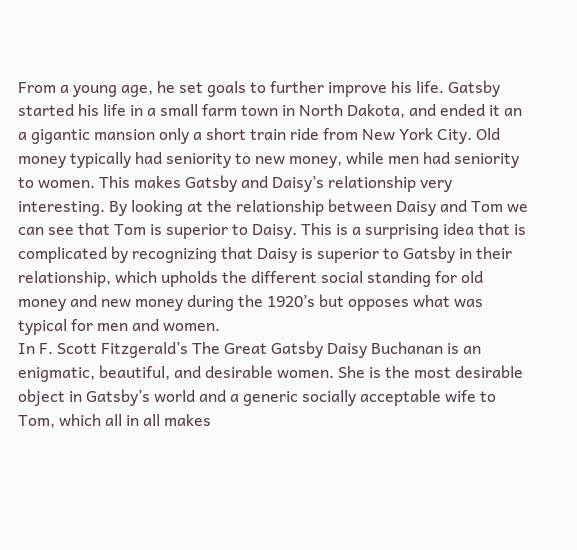From a young age, he set goals to further improve his life. Gatsby started his life in a small farm town in North Dakota, and ended it an a gigantic mansion only a short train ride from New York City. Old money typically had seniority to new money, while men had seniority to women. This makes Gatsby and Daisy’s relationship very interesting. By looking at the relationship between Daisy and Tom we can see that Tom is superior to Daisy. This is a surprising idea that is complicated by recognizing that Daisy is superior to Gatsby in their relationship, which upholds the different social standing for old money and new money during the 1920’s but opposes what was typical for men and women.
In F. Scott Fitzgerald’s The Great Gatsby Daisy Buchanan is an enigmatic, beautiful, and desirable women. She is the most desirable object in Gatsby’s world and a generic socially acceptable wife to Tom, which all in all makes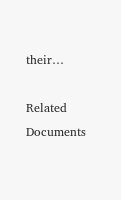their…

Related Documents